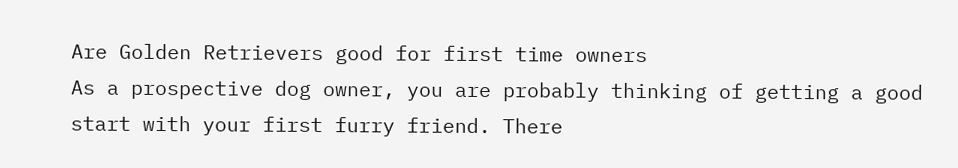Are Golden Retrievers good for first time owners
As a prospective dog owner, you are probably thinking of getting a good start with your first furry friend. There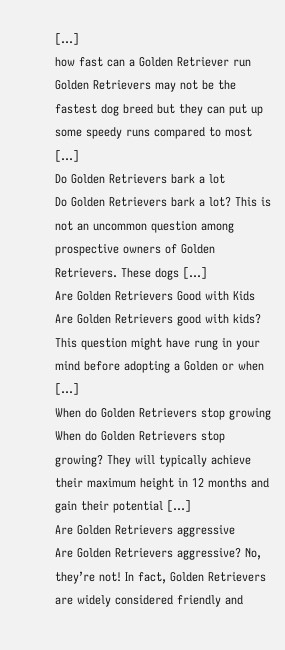[…]
how fast can a Golden Retriever run
Golden Retrievers may not be the fastest dog breed but they can put up some speedy runs compared to most […]
Do Golden Retrievers bark a lot
Do Golden Retrievers bark a lot? This is not an uncommon question among prospective owners of Golden Retrievers. These dogs […]
Are Golden Retrievers Good with Kids
Are Golden Retrievers good with kids? This question might have rung in your mind before adopting a Golden or when […]
When do Golden Retrievers stop growing
When do Golden Retrievers stop growing? They will typically achieve their maximum height in 12 months and gain their potential […]
Are Golden Retrievers aggressive
Are Golden Retrievers aggressive? No, they’re not! In fact, Golden Retrievers are widely considered friendly and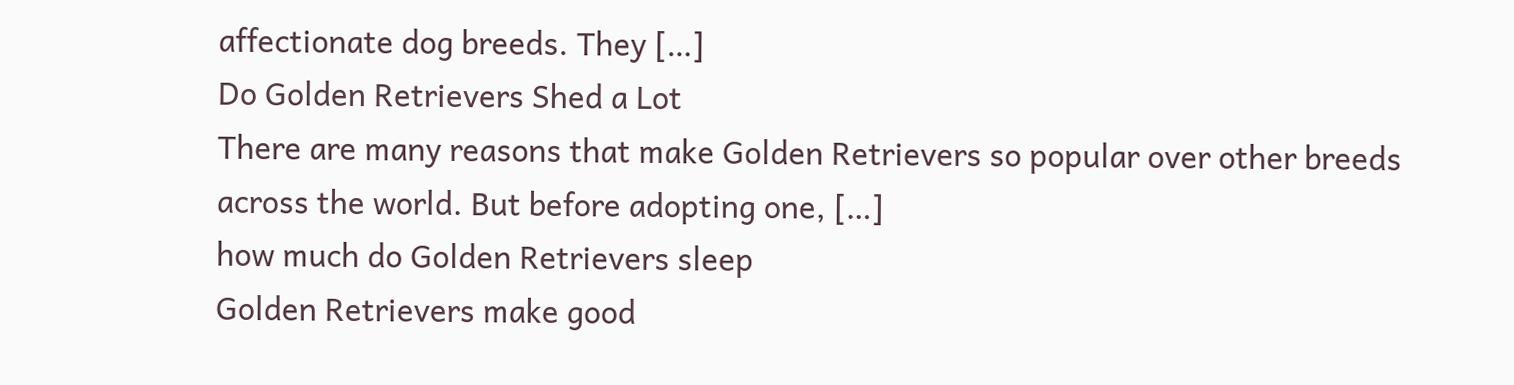affectionate dog breeds. They […]
Do Golden Retrievers Shed a Lot
There are many reasons that make Golden Retrievers so popular over other breeds across the world. But before adopting one, […]
how much do Golden Retrievers sleep
Golden Retrievers make good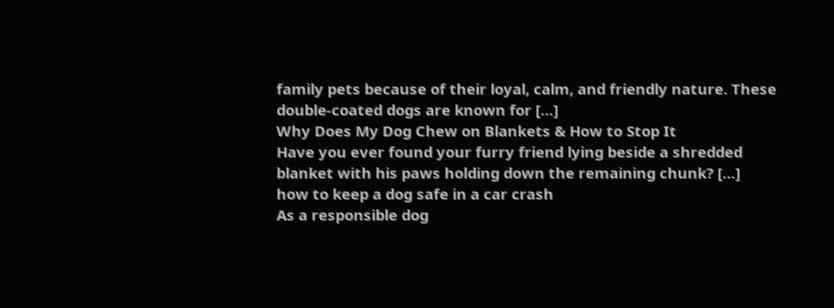family pets because of their loyal, calm, and friendly nature. These double-coated dogs are known for […]
Why Does My Dog Chew on Blankets & How to Stop It
Have you ever found your furry friend lying beside a shredded blanket with his paws holding down the remaining chunk? […]
how to keep a dog safe in a car crash
As a responsible dog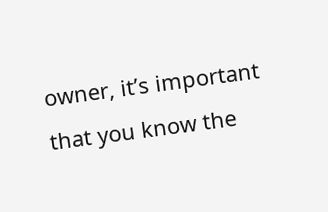owner, it’s important that you know the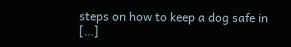steps on how to keep a dog safe in […]